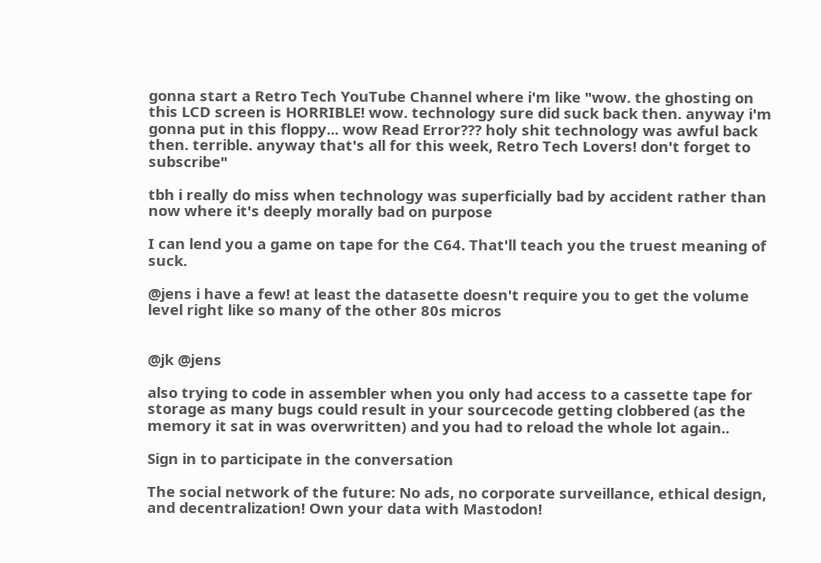gonna start a Retro Tech YouTube Channel where i'm like "wow. the ghosting on this LCD screen is HORRIBLE! wow. technology sure did suck back then. anyway i'm gonna put in this floppy... wow Read Error??? holy shit technology was awful back then. terrible. anyway that's all for this week, Retro Tech Lovers! don't forget to subscribe"

tbh i really do miss when technology was superficially bad by accident rather than now where it's deeply morally bad on purpose

I can lend you a game on tape for the C64. That'll teach you the truest meaning of suck.

@jens i have a few! at least the datasette doesn't require you to get the volume level right like so many of the other 80s micros


@jk @jens

also trying to code in assembler when you only had access to a cassette tape for storage as many bugs could result in your sourcecode getting clobbered (as the memory it sat in was overwritten) and you had to reload the whole lot again..

Sign in to participate in the conversation

The social network of the future: No ads, no corporate surveillance, ethical design, and decentralization! Own your data with Mastodon!